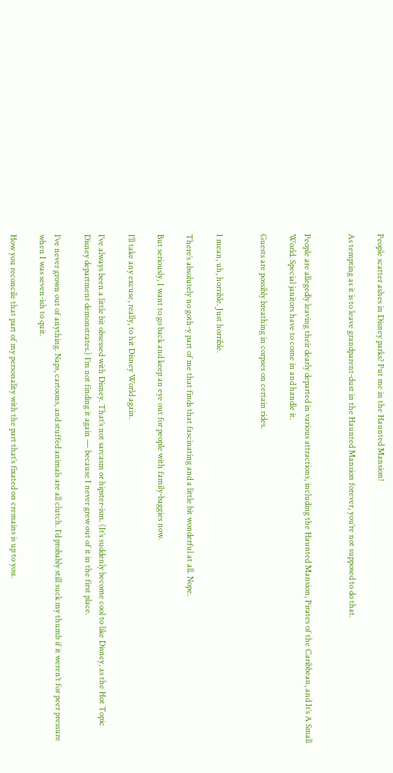People scatter ashes in Disney parks? Put me in the Haunted Mansion!

As tempting as it is to leave grandparent-dust in the Haunted Mansion forever, you’re not supposed to do that.


People are allegedly leaving their dearly departed in various attractions, including the Haunted Mansion, Pirates of the Caribbean, and It’s A Small World. Special janitors have to come in and handle it.

Guests are possibly breathing in corpses on certain rides.


I mean, uh, horrible. Just horrible.

There’s absolutely no goth-y part of me that finds that fascinating and a little bit wonderful at all. Nope.

But seriously, I want to go back and keep an eye out for people with family-baggies now.

I’ll take any excuse, really, to hit Disney World again.

I’ve always been a little bit obsessed with Disney. That’s not sarcasm or hipster-ism. (It’s suddenly become cool to like Disney, as the Hot Topic Disney department demonstrates.) I’m not finding it again — because I never grew out of it in the first place.

I’ve never grown out of anything. Naps, cartoons, and stuffed animals are all clutch. I’d probably still suck my thumb if it weren’t for peer pressure when I was seven-ish to quit.

How you reconcile that part of my personality with the part that’s fixated on cremains is up to you.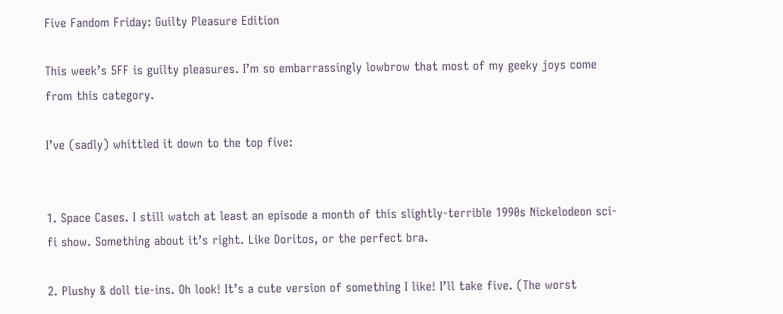Five Fandom Friday: Guilty Pleasure Edition

This week’s 5FF is guilty pleasures. I’m so embarrassingly lowbrow that most of my geeky joys come from this category.

I’ve (sadly) whittled it down to the top five:


1. Space Cases. I still watch at least an episode a month of this slightly-terrible 1990s Nickelodeon sci-fi show. Something about it’s right. Like Doritos, or the perfect bra.

2. Plushy & doll tie-ins. Oh look! It’s a cute version of something I like! I’ll take five. (The worst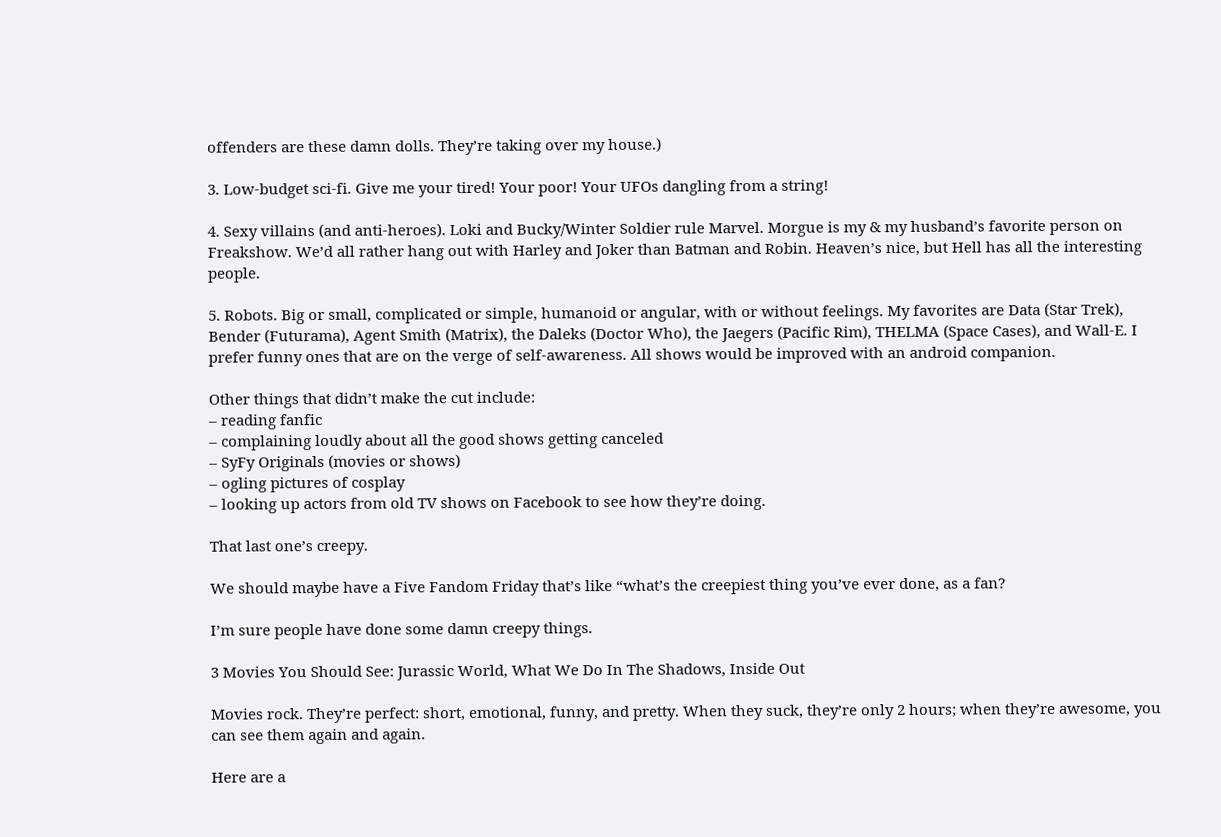offenders are these damn dolls. They’re taking over my house.)

3. Low-budget sci-fi. Give me your tired! Your poor! Your UFOs dangling from a string!

4. Sexy villains (and anti-heroes). Loki and Bucky/Winter Soldier rule Marvel. Morgue is my & my husband’s favorite person on Freakshow. We’d all rather hang out with Harley and Joker than Batman and Robin. Heaven’s nice, but Hell has all the interesting people.

5. Robots. Big or small, complicated or simple, humanoid or angular, with or without feelings. My favorites are Data (Star Trek), Bender (Futurama), Agent Smith (Matrix), the Daleks (Doctor Who), the Jaegers (Pacific Rim), THELMA (Space Cases), and Wall-E. I prefer funny ones that are on the verge of self-awareness. All shows would be improved with an android companion.

Other things that didn’t make the cut include:
– reading fanfic
– complaining loudly about all the good shows getting canceled
– SyFy Originals (movies or shows)
– ogling pictures of cosplay
– looking up actors from old TV shows on Facebook to see how they’re doing.

That last one’s creepy.

We should maybe have a Five Fandom Friday that’s like “what’s the creepiest thing you’ve ever done, as a fan?

I’m sure people have done some damn creepy things.

3 Movies You Should See: Jurassic World, What We Do In The Shadows, Inside Out

Movies rock. They’re perfect: short, emotional, funny, and pretty. When they suck, they’re only 2 hours; when they’re awesome, you can see them again and again.

Here are a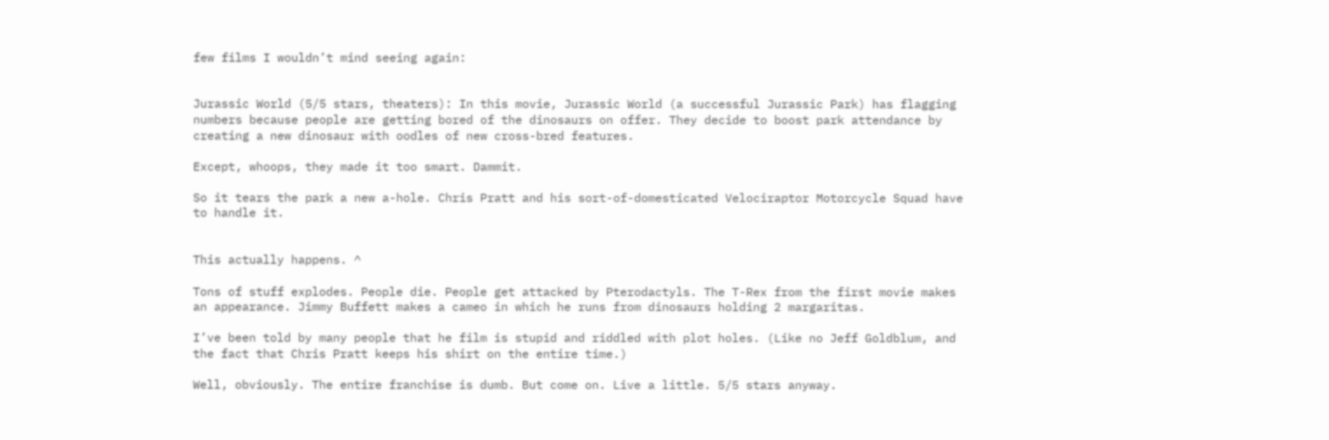few films I wouldn’t mind seeing again:


Jurassic World (5/5 stars, theaters): In this movie, Jurassic World (a successful Jurassic Park) has flagging numbers because people are getting bored of the dinosaurs on offer. They decide to boost park attendance by creating a new dinosaur with oodles of new cross-bred features.

Except, whoops, they made it too smart. Dammit.

So it tears the park a new a-hole. Chris Pratt and his sort-of-domesticated Velociraptor Motorcycle Squad have to handle it.


This actually happens. ^

Tons of stuff explodes. People die. People get attacked by Pterodactyls. The T-Rex from the first movie makes an appearance. Jimmy Buffett makes a cameo in which he runs from dinosaurs holding 2 margaritas.

I’ve been told by many people that he film is stupid and riddled with plot holes. (Like no Jeff Goldblum, and the fact that Chris Pratt keeps his shirt on the entire time.)

Well, obviously. The entire franchise is dumb. But come on. Live a little. 5/5 stars anyway.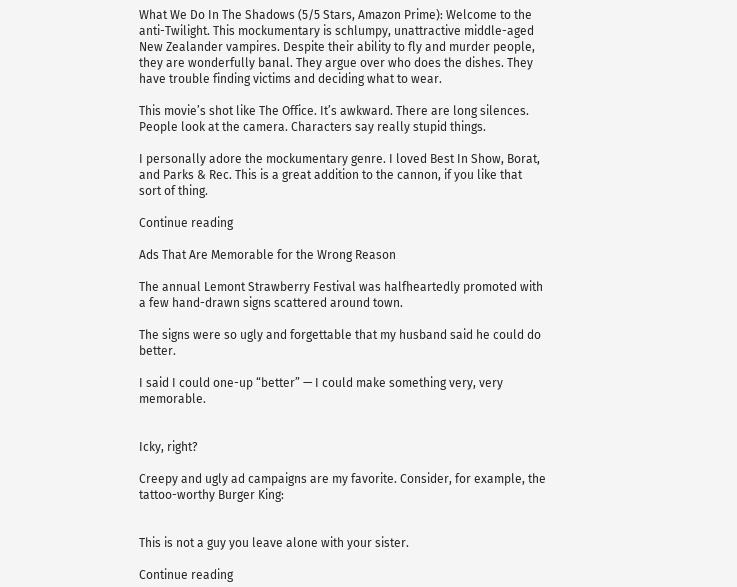What We Do In The Shadows (5/5 Stars, Amazon Prime): Welcome to the anti-Twilight. This mockumentary is schlumpy, unattractive middle-aged New Zealander vampires. Despite their ability to fly and murder people, they are wonderfully banal. They argue over who does the dishes. They have trouble finding victims and deciding what to wear.

This movie’s shot like The Office. It’s awkward. There are long silences. People look at the camera. Characters say really stupid things.

I personally adore the mockumentary genre. I loved Best In Show, Borat, and Parks & Rec. This is a great addition to the cannon, if you like that sort of thing.

Continue reading

Ads That Are Memorable for the Wrong Reason

The annual Lemont Strawberry Festival was halfheartedly promoted with a few hand-drawn signs scattered around town.

The signs were so ugly and forgettable that my husband said he could do better.

I said I could one-up “better” — I could make something very, very memorable.


Icky, right?

Creepy and ugly ad campaigns are my favorite. Consider, for example, the tattoo-worthy Burger King:


This is not a guy you leave alone with your sister.

Continue reading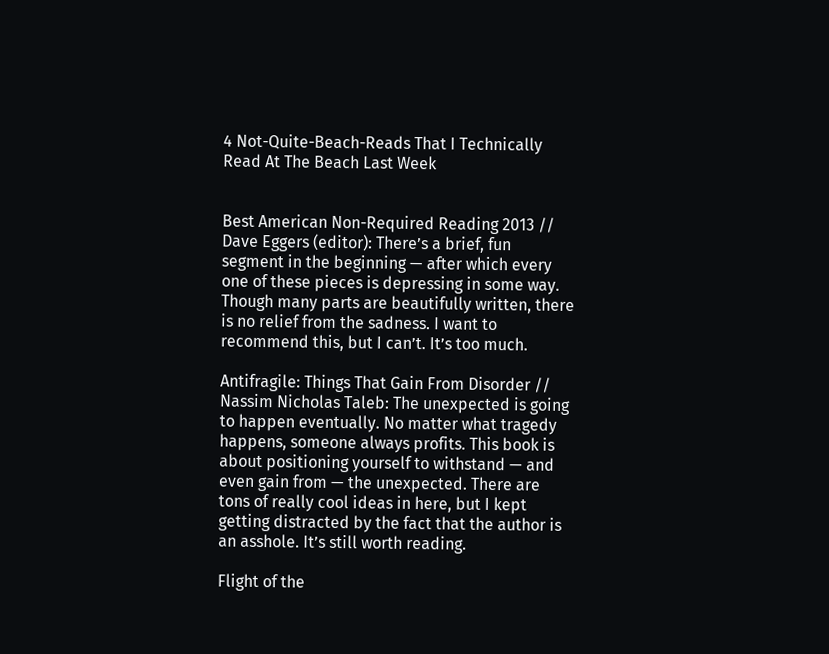4 Not-Quite-Beach-Reads That I Technically Read At The Beach Last Week


Best American Non-Required Reading 2013 // Dave Eggers (editor): There’s a brief, fun segment in the beginning — after which every one of these pieces is depressing in some way. Though many parts are beautifully written, there is no relief from the sadness. I want to recommend this, but I can’t. It’s too much.

Antifragile: Things That Gain From Disorder // Nassim Nicholas Taleb: The unexpected is going to happen eventually. No matter what tragedy happens, someone always profits. This book is about positioning yourself to withstand — and even gain from — the unexpected. There are tons of really cool ideas in here, but I kept getting distracted by the fact that the author is an asshole. It’s still worth reading.

Flight of the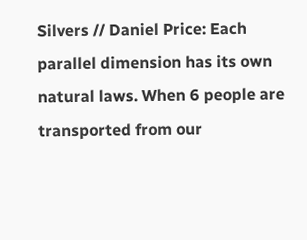Silvers // Daniel Price: Each parallel dimension has its own natural laws. When 6 people are transported from our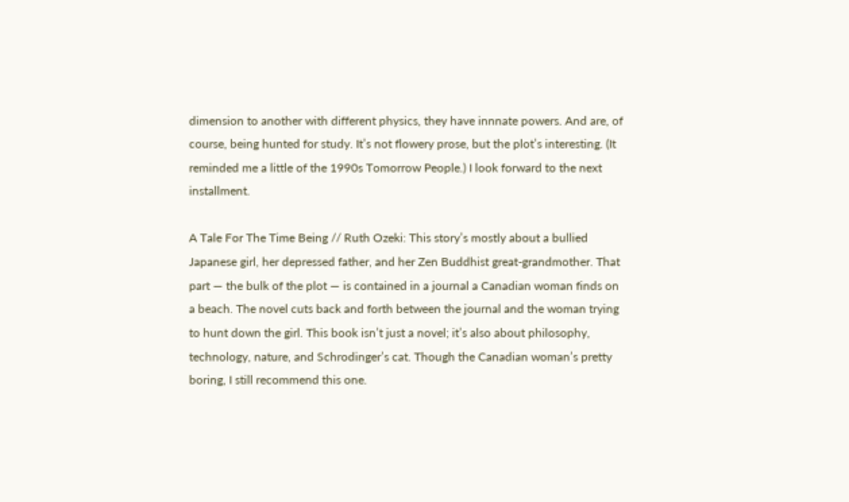dimension to another with different physics, they have innnate powers. And are, of course, being hunted for study. It’s not flowery prose, but the plot’s interesting. (It reminded me a little of the 1990s Tomorrow People.) I look forward to the next installment.

A Tale For The Time Being // Ruth Ozeki: This story’s mostly about a bullied Japanese girl, her depressed father, and her Zen Buddhist great-grandmother. That part — the bulk of the plot — is contained in a journal a Canadian woman finds on a beach. The novel cuts back and forth between the journal and the woman trying to hunt down the girl. This book isn’t just a novel; it’s also about philosophy, technology, nature, and Schrodinger’s cat. Though the Canadian woman’s pretty boring, I still recommend this one.